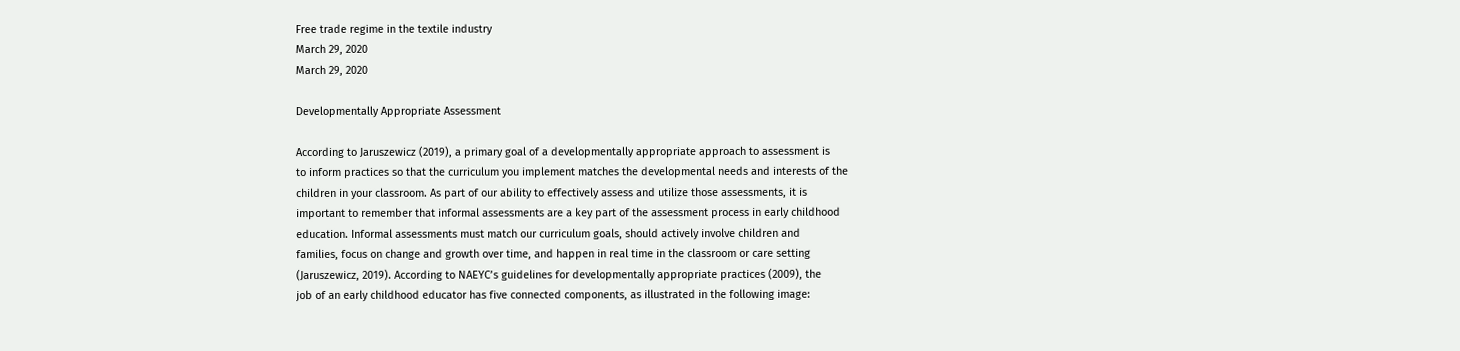Free trade regime in the textile industry
March 29, 2020
March 29, 2020

Developmentally Appropriate Assessment

According to Jaruszewicz (2019), a primary goal of a developmentally appropriate approach to assessment is
to inform practices so that the curriculum you implement matches the developmental needs and interests of the
children in your classroom. As part of our ability to effectively assess and utilize those assessments, it is
important to remember that informal assessments are a key part of the assessment process in early childhood
education. Informal assessments must match our curriculum goals, should actively involve children and
families, focus on change and growth over time, and happen in real time in the classroom or care setting
(Jaruszewicz, 2019). According to NAEYC’s guidelines for developmentally appropriate practices (2009), the
job of an early childhood educator has five connected components, as illustrated in the following image: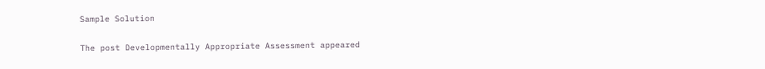Sample Solution

The post Developmentally Appropriate Assessment appeared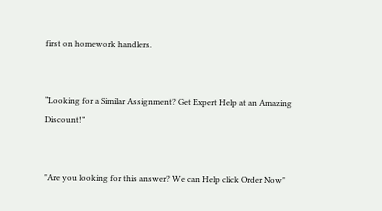first on homework handlers.


“Looking for a Similar Assignment? Get Expert Help at an Amazing Discount!”


"Are you looking for this answer? We can Help click Order Now"